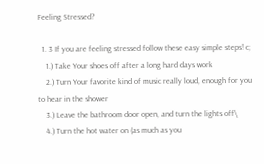Feeling Stressed?

  1. 3 If you are feeling stressed follow these easy simple steps! c;
    1.) Take Your shoes off after a long hard days work
    2.) Turn Your favorite kind of music really loud, enough for you to hear in the shower
    3.) Leave the bathroom door open, and turn the lights off\
    4.) Turn the hot water on (as much as you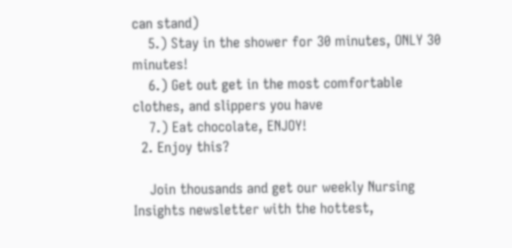can stand)
    5.) Stay in the shower for 30 minutes, ONLY 30 minutes!
    6.) Get out get in the most comfortable clothes, and slippers you have
    7.) Eat chocolate, ENJOY!
  2. Enjoy this?

    Join thousands and get our weekly Nursing Insights newsletter with the hottest,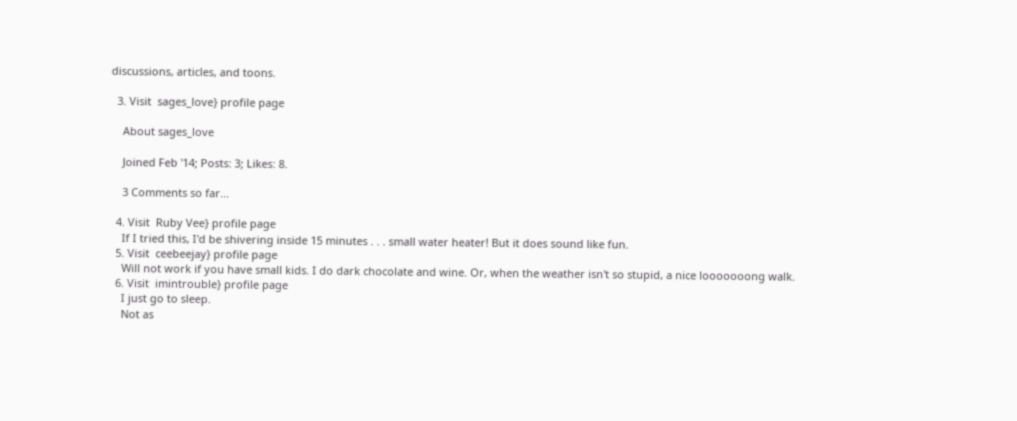discussions, articles, and toons.

  3. Visit  sages_love} profile page

    About sages_love

    Joined Feb '14; Posts: 3; Likes: 8.

    3 Comments so far...

  4. Visit  Ruby Vee} profile page
    If I tried this, I'd be shivering inside 15 minutes . . . small water heater! But it does sound like fun.
  5. Visit  ceebeejay} profile page
    Will not work if you have small kids. I do dark chocolate and wine. Or, when the weather isn't so stupid, a nice looooooong walk.
  6. Visit  imintrouble} profile page
    I just go to sleep.
    Not as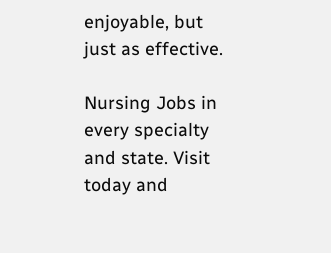enjoyable, but just as effective.

Nursing Jobs in every specialty and state. Visit today and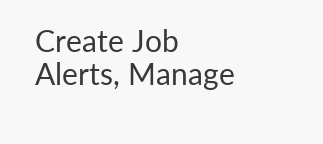Create Job Alerts, Manage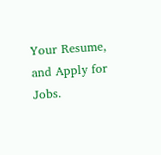Your Resume, and Apply for Jobs.